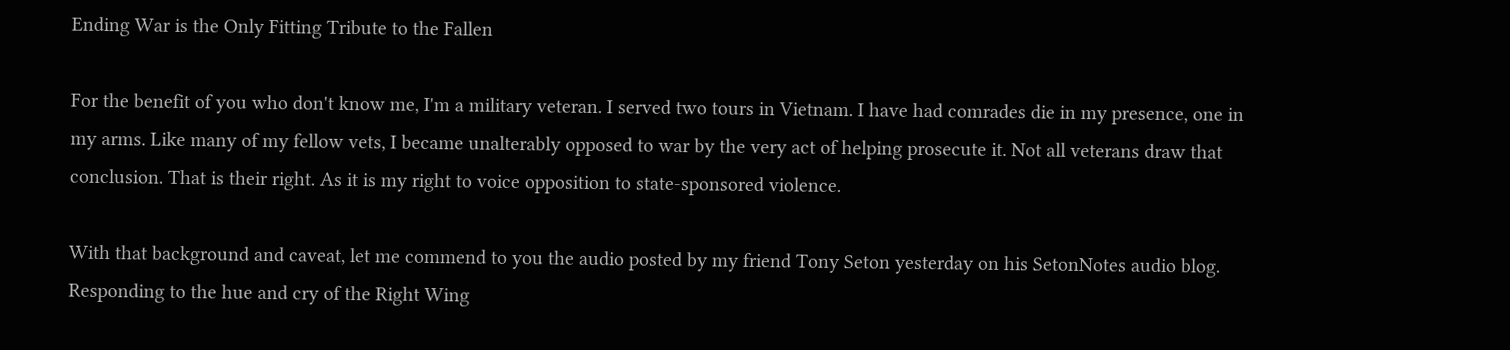Ending War is the Only Fitting Tribute to the Fallen

For the benefit of you who don't know me, I'm a military veteran. I served two tours in Vietnam. I have had comrades die in my presence, one in my arms. Like many of my fellow vets, I became unalterably opposed to war by the very act of helping prosecute it. Not all veterans draw that conclusion. That is their right. As it is my right to voice opposition to state-sponsored violence.

With that background and caveat, let me commend to you the audio posted by my friend Tony Seton yesterday on his SetonNotes audio blog. Responding to the hue and cry of the Right Wing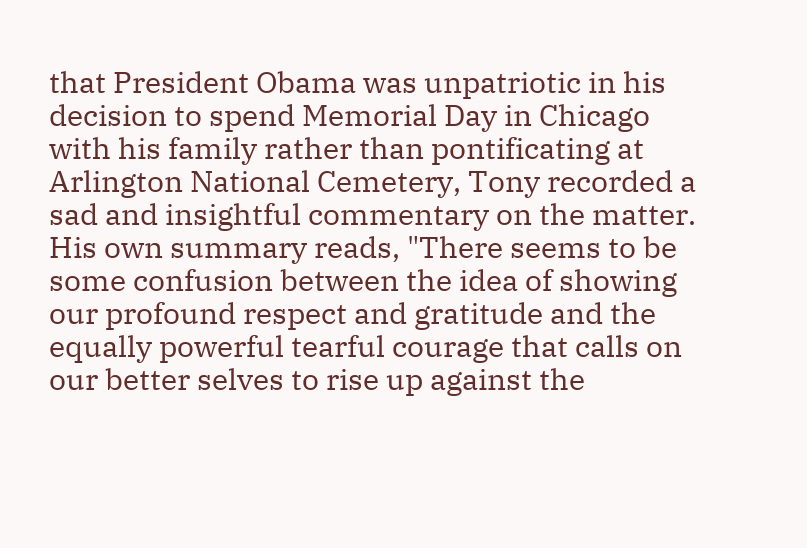that President Obama was unpatriotic in his decision to spend Memorial Day in Chicago with his family rather than pontificating at Arlington National Cemetery, Tony recorded a sad and insightful commentary on the matter. His own summary reads, "There seems to be some confusion between the idea of showing our profound respect and gratitude and the equally powerful tearful courage that calls on our better selves to rise up against the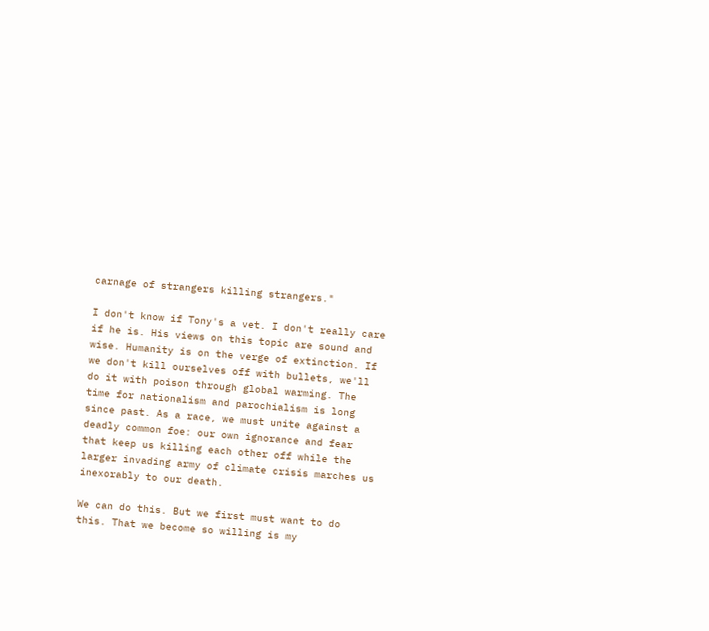carnage of strangers killing strangers."

I don't know if Tony's a vet. I don't really care if he is. His views on this topic are sound and wise. Humanity is on the verge of extinction. If we don't kill ourselves off with bullets, we'll do it with poison through global warming. The time for nationalism and parochialism is long since past. As a race, we must unite against a deadly common foe: our own ignorance and fear that keep us killing each other off while the larger invading army of climate crisis marches us inexorably to our death.

We can do this. But we first must want to do this. That we become so willing is my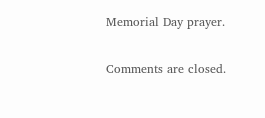Memorial Day prayer.

Comments are closed.